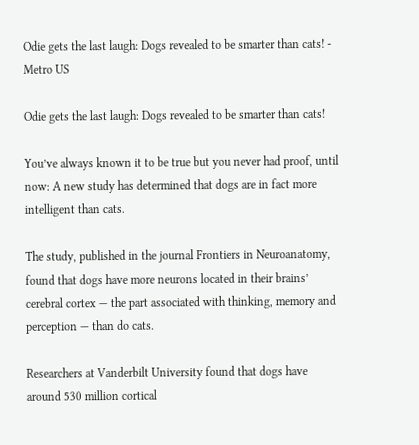Odie gets the last laugh: Dogs revealed to be smarter than cats! - Metro US

Odie gets the last laugh: Dogs revealed to be smarter than cats!

You’ve always known it to be true but you never had proof, until now: A new study has determined that dogs are in fact more intelligent than cats.

The study, published in the journal Frontiers in Neuroanatomy, found that dogs have more neurons located in their brains’ cerebral cortex — the part associated with thinking, memory and perception — than do cats.

Researchers at Vanderbilt University found that dogs have around 530 million cortical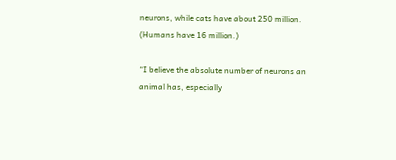neurons, while cats have about 250 million. (Humans have 16 million.)

“I believe the absolute number of neurons an animal has, especially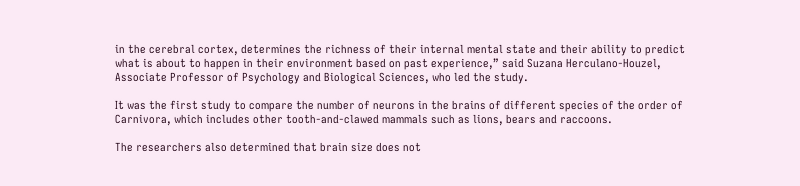in the cerebral cortex, determines the richness of their internal mental state and their ability to predict what is about to happen in their environment based on past experience,” said Suzana Herculano-Houzel, Associate Professor of Psychology and Biological Sciences, who led the study.

It was the first study to compare the number of neurons in the brains of different species of the order of Carnivora, which includes other tooth-and-clawed mammals such as lions, bears and raccoons.

The researchers also determined that brain size does not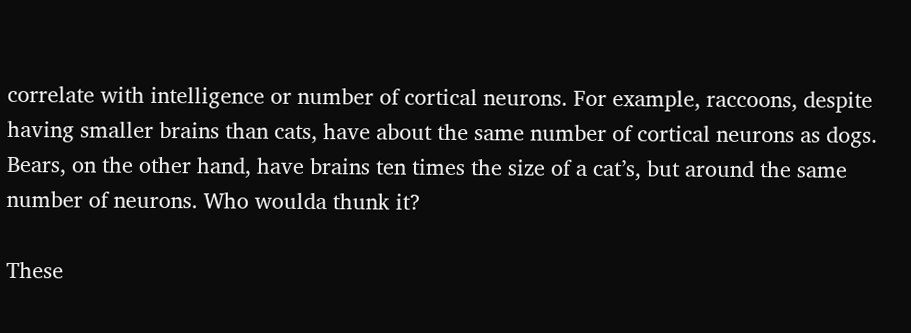correlate with intelligence or number of cortical neurons. For example, raccoons, despite having smaller brains than cats, have about the same number of cortical neurons as dogs. Bears, on the other hand, have brains ten times the size of a cat’s, but around the same number of neurons. Who woulda thunk it?

These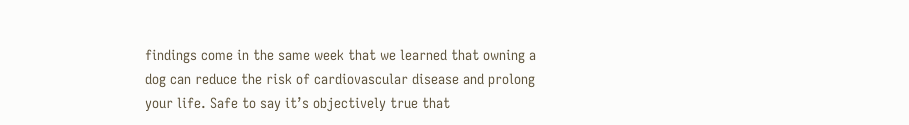findings come in the same week that we learned that owning a dog can reduce the risk of cardiovascular disease and prolong your life. Safe to say it’s objectively true that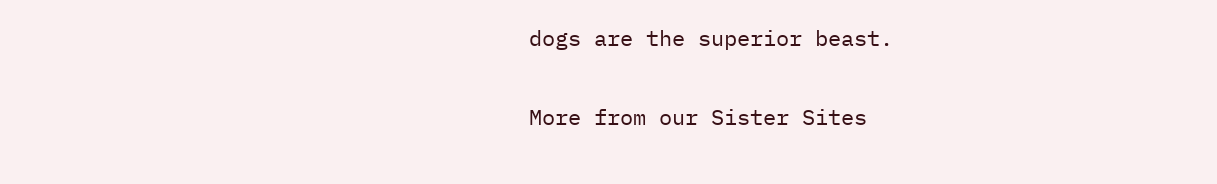dogs are the superior beast.

More from our Sister Sites